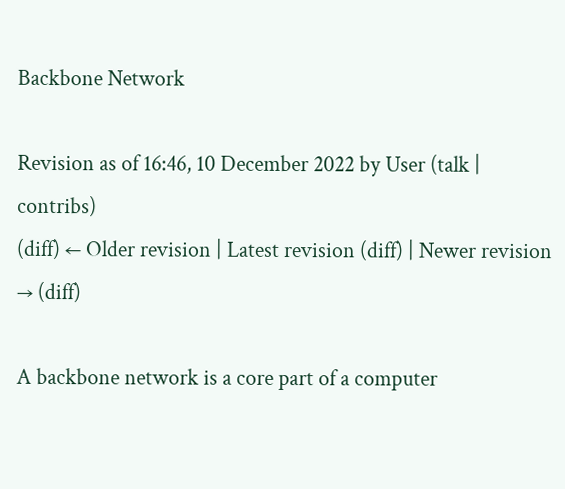Backbone Network

Revision as of 16:46, 10 December 2022 by User (talk | contribs)
(diff) ← Older revision | Latest revision (diff) | Newer revision → (diff)

A backbone network is a core part of a computer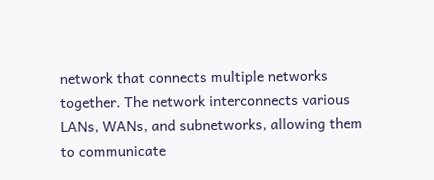network that connects multiple networks together. The network interconnects various LANs, WANs, and subnetworks, allowing them to communicate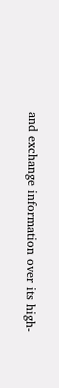and exchange information over its high-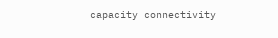capacity connectivity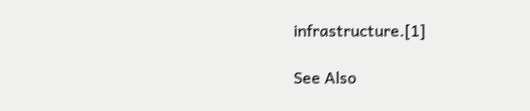infrastructure.[1]

See Also